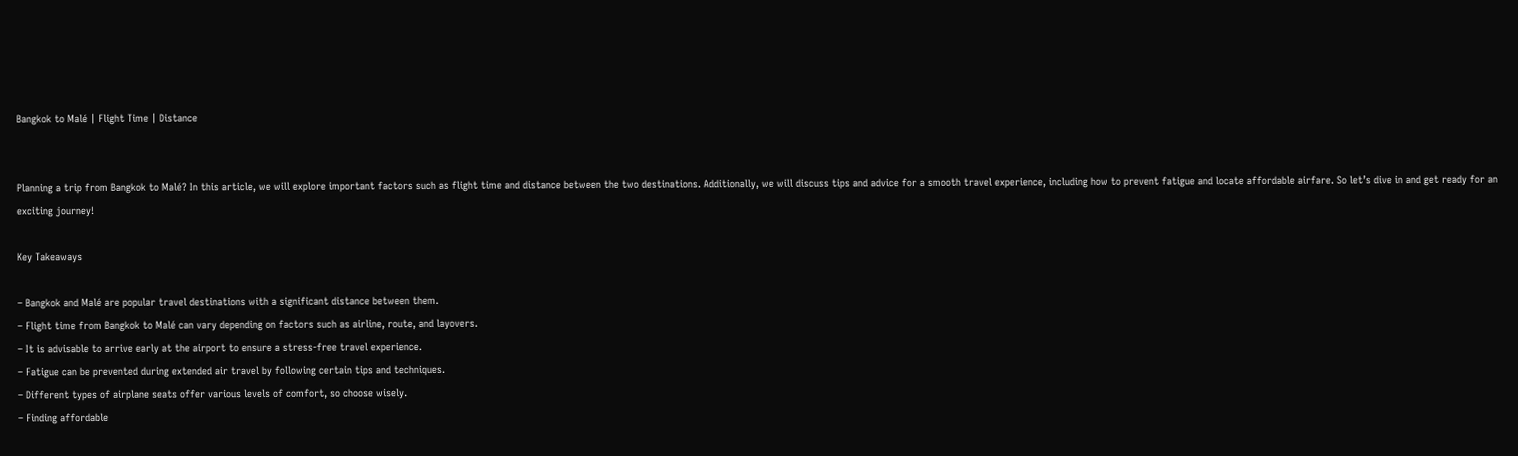Bangkok to Malé | Flight Time | Distance


Planning a trip from Bangkok to Malé? In this article, we will explore important factors such as flight time and distance between the two destinations. Additionally, we will discuss tips and advice for a smooth travel experience, including how to prevent fatigue and locate affordable airfare. So let’s dive in and get ready for an exciting journey!

Key Takeaways

– Bangkok and Malé are popular travel destinations with a significant distance between them.
– Flight time from Bangkok to Malé can vary depending on factors such as airline, route, and layovers.
– It is advisable to arrive early at the airport to ensure a stress-free travel experience.
– Fatigue can be prevented during extended air travel by following certain tips and techniques.
– Different types of airplane seats offer various levels of comfort, so choose wisely.
– Finding affordable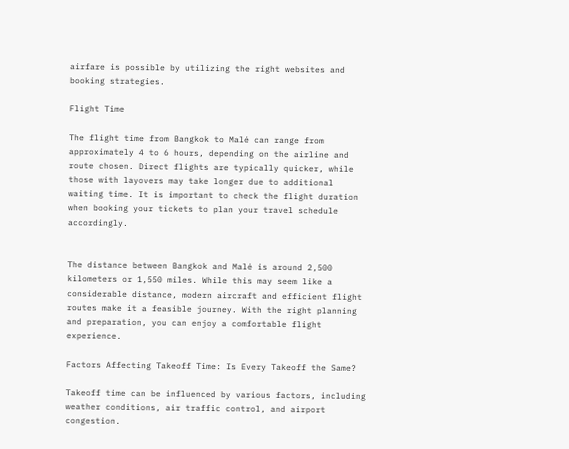airfare is possible by utilizing the right websites and booking strategies.

Flight Time

The flight time from Bangkok to Malé can range from approximately 4 to 6 hours, depending on the airline and route chosen. Direct flights are typically quicker, while those with layovers may take longer due to additional waiting time. It is important to check the flight duration when booking your tickets to plan your travel schedule accordingly.


The distance between Bangkok and Malé is around 2,500 kilometers or 1,550 miles. While this may seem like a considerable distance, modern aircraft and efficient flight routes make it a feasible journey. With the right planning and preparation, you can enjoy a comfortable flight experience.

Factors Affecting Takeoff Time: Is Every Takeoff the Same?

Takeoff time can be influenced by various factors, including weather conditions, air traffic control, and airport congestion.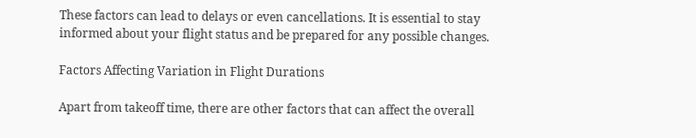These factors can lead to delays or even cancellations. It is essential to stay informed about your flight status and be prepared for any possible changes.

Factors Affecting Variation in Flight Durations

Apart from takeoff time, there are other factors that can affect the overall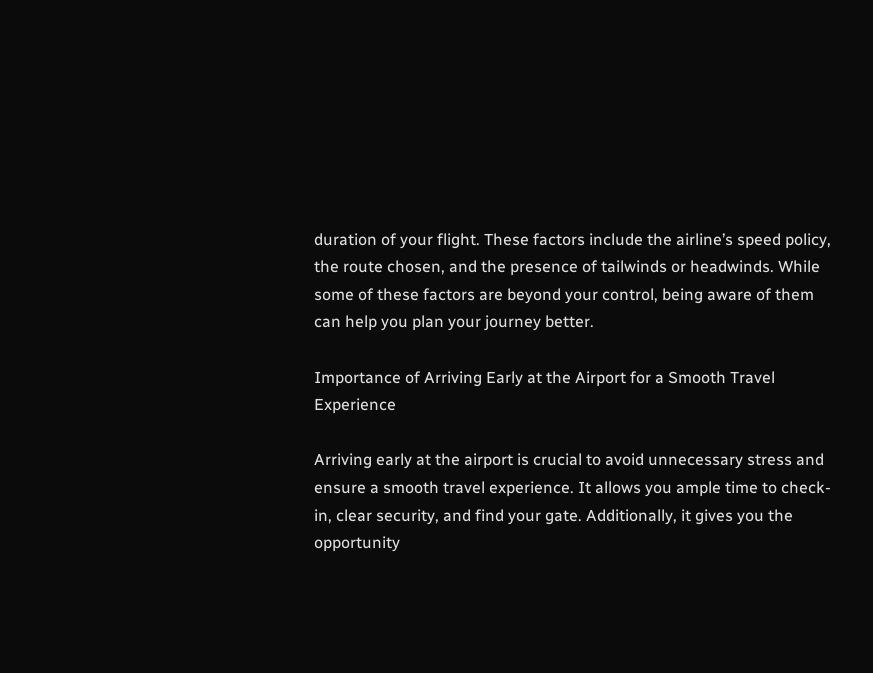duration of your flight. These factors include the airline’s speed policy, the route chosen, and the presence of tailwinds or headwinds. While some of these factors are beyond your control, being aware of them can help you plan your journey better.

Importance of Arriving Early at the Airport for a Smooth Travel Experience

Arriving early at the airport is crucial to avoid unnecessary stress and ensure a smooth travel experience. It allows you ample time to check-in, clear security, and find your gate. Additionally, it gives you the opportunity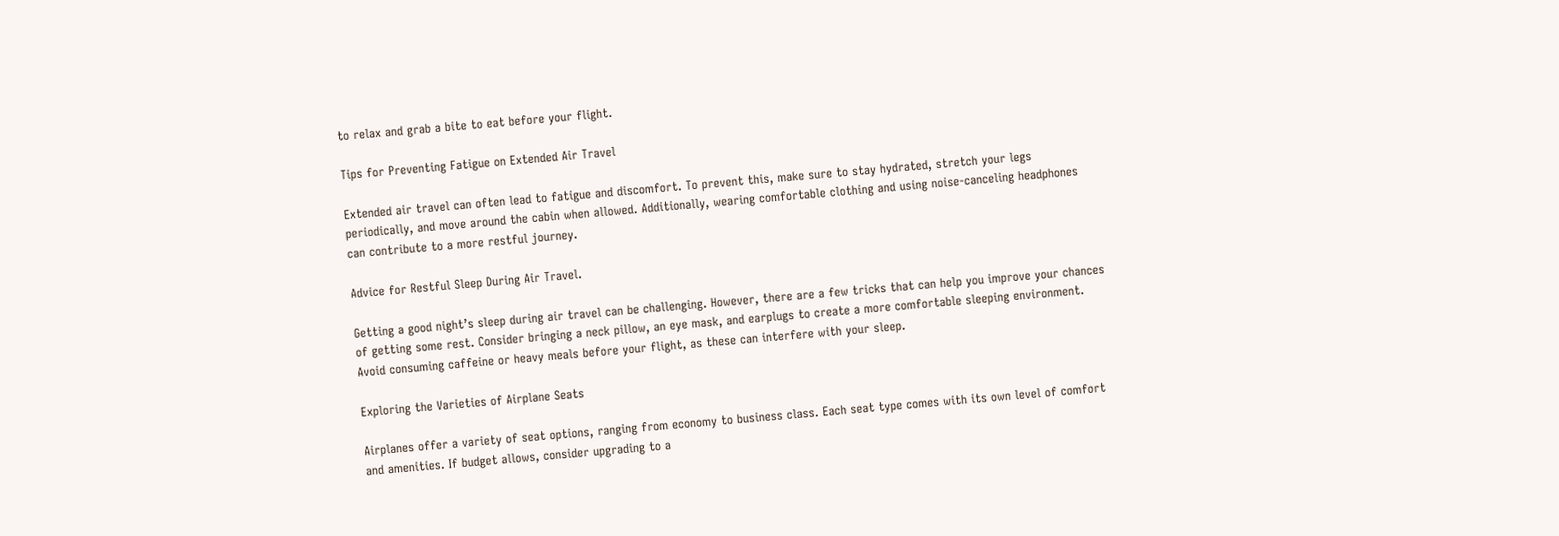to relax and grab a bite to eat before your flight.

Tips for Preventing Fatigue on Extended Air Travel

Extended air travel can often lead to fatigue and discomfort. To prevent this, make sure to stay hydrated, stretch your legs periodically, and move around the cabin when allowed. Additionally, wearing comfortable clothing and using noise-canceling headphones can contribute to a more restful journey.

Advice for Restful Sleep During Air Travel.

Getting a good night’s sleep during air travel can be challenging. However, there are a few tricks that can help you improve your chances of getting some rest. Consider bringing a neck pillow, an eye mask, and earplugs to create a more comfortable sleeping environment. Avoid consuming caffeine or heavy meals before your flight, as these can interfere with your sleep.

Exploring the Varieties of Airplane Seats

Airplanes offer a variety of seat options, ranging from economy to business class. Each seat type comes with its own level of comfort and amenities. If budget allows, consider upgrading to a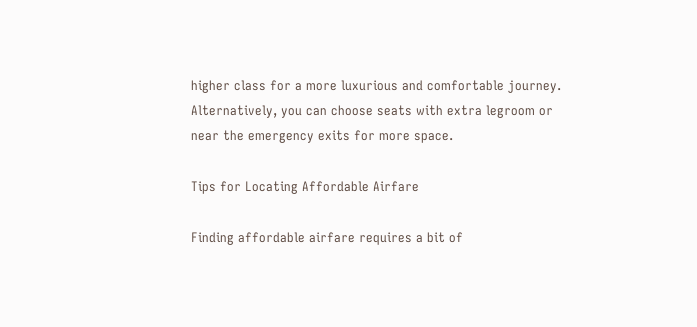higher class for a more luxurious and comfortable journey. Alternatively, you can choose seats with extra legroom or near the emergency exits for more space.

Tips for Locating Affordable Airfare

Finding affordable airfare requires a bit of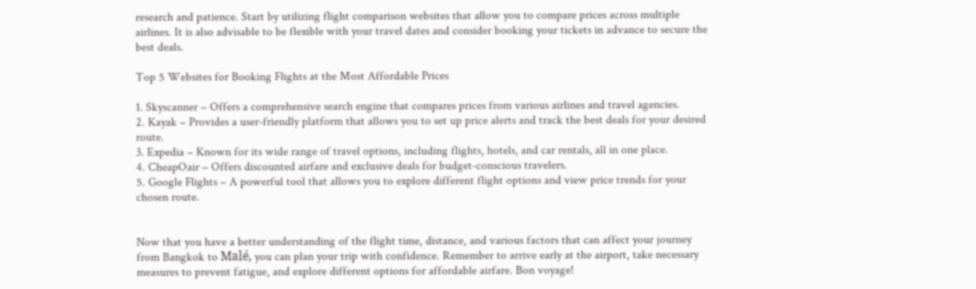research and patience. Start by utilizing flight comparison websites that allow you to compare prices across multiple airlines. It is also advisable to be flexible with your travel dates and consider booking your tickets in advance to secure the best deals.

Top 5 Websites for Booking Flights at the Most Affordable Prices

1. Skyscanner – Offers a comprehensive search engine that compares prices from various airlines and travel agencies.
2. Kayak – Provides a user-friendly platform that allows you to set up price alerts and track the best deals for your desired route.
3. Expedia – Known for its wide range of travel options, including flights, hotels, and car rentals, all in one place.
4. CheapOair – Offers discounted airfare and exclusive deals for budget-conscious travelers.
5. Google Flights – A powerful tool that allows you to explore different flight options and view price trends for your chosen route.


Now that you have a better understanding of the flight time, distance, and various factors that can affect your journey from Bangkok to Malé, you can plan your trip with confidence. Remember to arrive early at the airport, take necessary measures to prevent fatigue, and explore different options for affordable airfare. Bon voyage!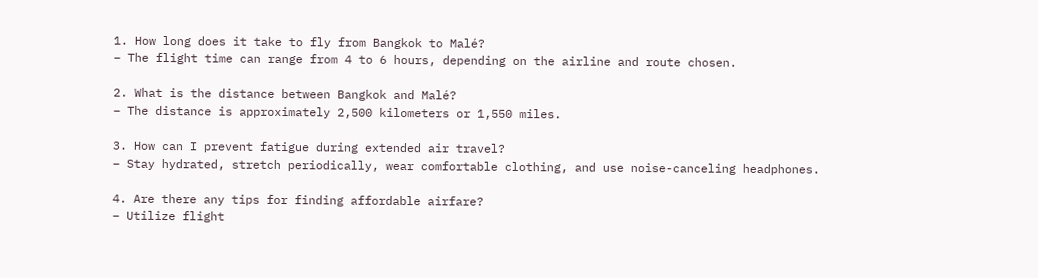1. How long does it take to fly from Bangkok to Malé?
– The flight time can range from 4 to 6 hours, depending on the airline and route chosen.

2. What is the distance between Bangkok and Malé?
– The distance is approximately 2,500 kilometers or 1,550 miles.

3. How can I prevent fatigue during extended air travel?
– Stay hydrated, stretch periodically, wear comfortable clothing, and use noise-canceling headphones.

4. Are there any tips for finding affordable airfare?
– Utilize flight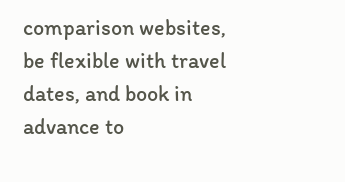comparison websites, be flexible with travel dates, and book in advance to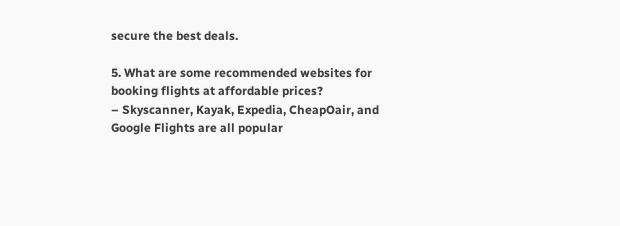secure the best deals.

5. What are some recommended websites for booking flights at affordable prices?
– Skyscanner, Kayak, Expedia, CheapOair, and Google Flights are all popular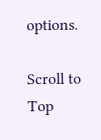options.

Scroll to Top